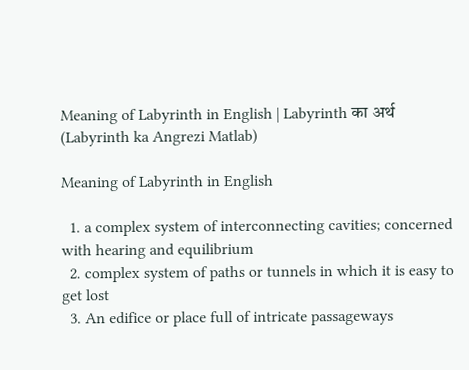Meaning of Labyrinth in English | Labyrinth का अर्थ (Labyrinth ka Angrezi Matlab)

Meaning of Labyrinth in English

  1. a complex system of interconnecting cavities; concerned with hearing and equilibrium
  2. complex system of paths or tunnels in which it is easy to get lost
  3. An edifice or place full of intricate passageways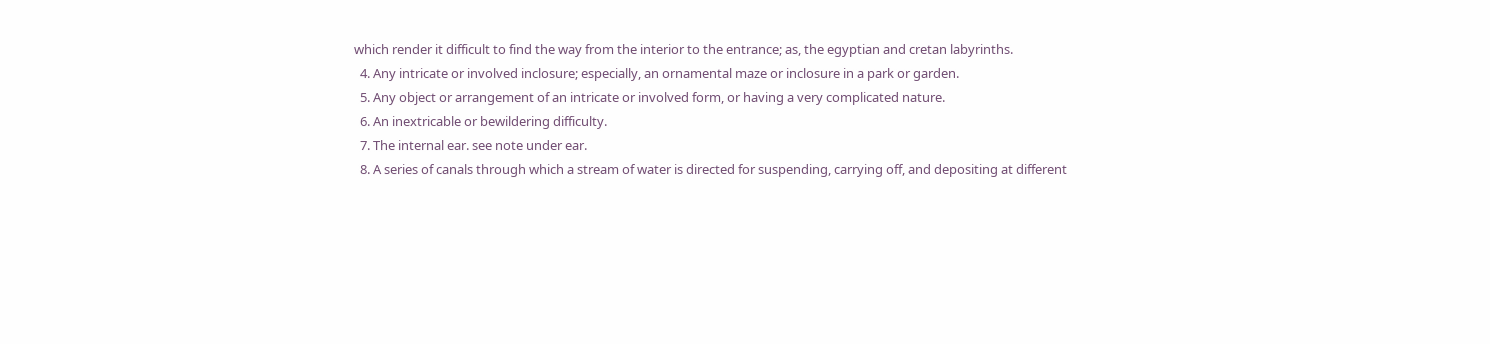which render it difficult to find the way from the interior to the entrance; as, the egyptian and cretan labyrinths.
  4. Any intricate or involved inclosure; especially, an ornamental maze or inclosure in a park or garden.
  5. Any object or arrangement of an intricate or involved form, or having a very complicated nature.
  6. An inextricable or bewildering difficulty.
  7. The internal ear. see note under ear.
  8. A series of canals through which a stream of water is directed for suspending, carrying off, and depositing at different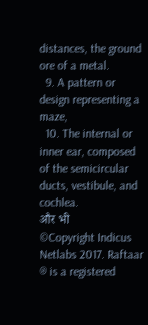distances, the ground ore of a metal.
  9. A pattern or design representing a maze,
  10. The internal or inner ear, composed of the semicircular ducts, vestibule, and cochlea.
और भी
©Copyright Indicus Netlabs 2017. Raftaar ® is a registered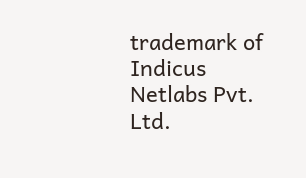trademark of Indicus Netlabs Pvt. Ltd.